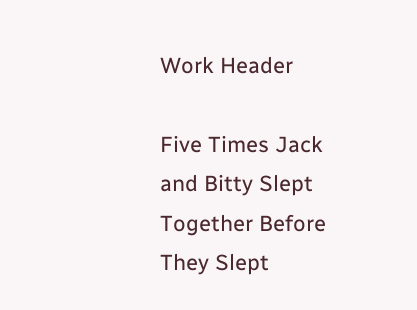Work Header

Five Times Jack and Bitty Slept Together Before They Slept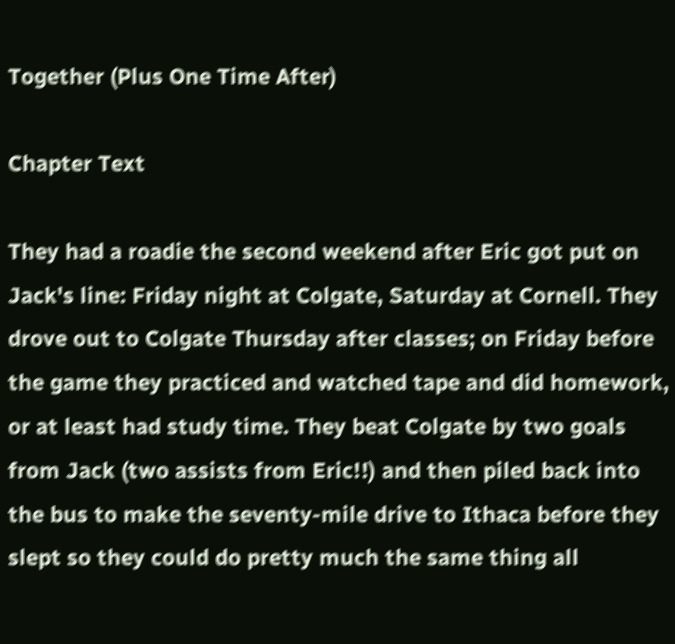Together (Plus One Time After)

Chapter Text

They had a roadie the second weekend after Eric got put on Jack's line: Friday night at Colgate, Saturday at Cornell. They drove out to Colgate Thursday after classes; on Friday before the game they practiced and watched tape and did homework, or at least had study time. They beat Colgate by two goals from Jack (two assists from Eric!!) and then piled back into the bus to make the seventy-mile drive to Ithaca before they slept so they could do pretty much the same thing all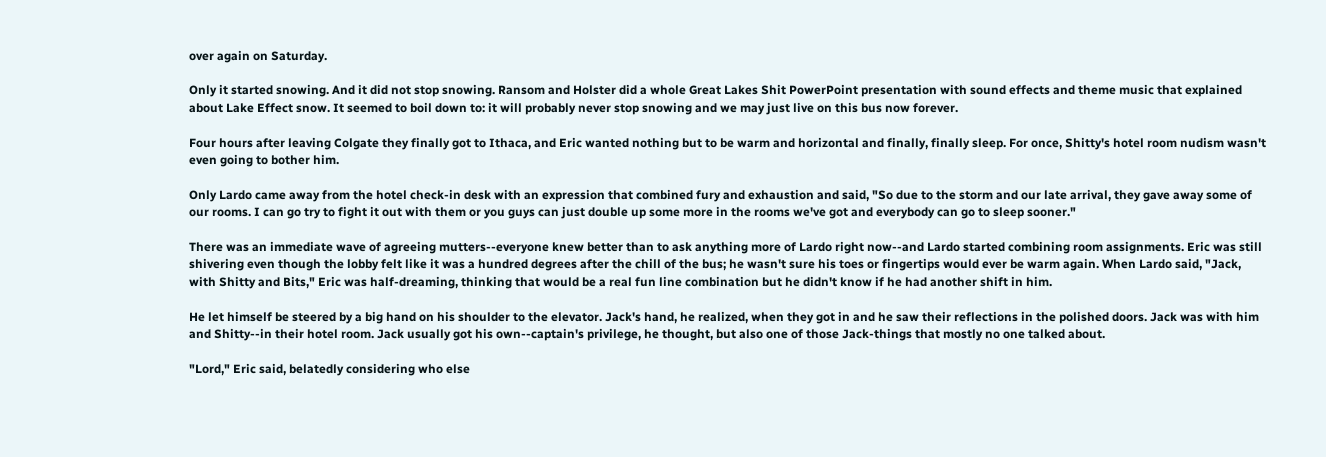over again on Saturday.

Only it started snowing. And it did not stop snowing. Ransom and Holster did a whole Great Lakes Shit PowerPoint presentation with sound effects and theme music that explained about Lake Effect snow. It seemed to boil down to: it will probably never stop snowing and we may just live on this bus now forever.

Four hours after leaving Colgate they finally got to Ithaca, and Eric wanted nothing but to be warm and horizontal and finally, finally sleep. For once, Shitty's hotel room nudism wasn't even going to bother him.

Only Lardo came away from the hotel check-in desk with an expression that combined fury and exhaustion and said, "So due to the storm and our late arrival, they gave away some of our rooms. I can go try to fight it out with them or you guys can just double up some more in the rooms we've got and everybody can go to sleep sooner."

There was an immediate wave of agreeing mutters--everyone knew better than to ask anything more of Lardo right now--and Lardo started combining room assignments. Eric was still shivering even though the lobby felt like it was a hundred degrees after the chill of the bus; he wasn't sure his toes or fingertips would ever be warm again. When Lardo said, "Jack, with Shitty and Bits," Eric was half-dreaming, thinking that would be a real fun line combination but he didn't know if he had another shift in him.

He let himself be steered by a big hand on his shoulder to the elevator. Jack's hand, he realized, when they got in and he saw their reflections in the polished doors. Jack was with him and Shitty--in their hotel room. Jack usually got his own--captain's privilege, he thought, but also one of those Jack-things that mostly no one talked about.

"Lord," Eric said, belatedly considering who else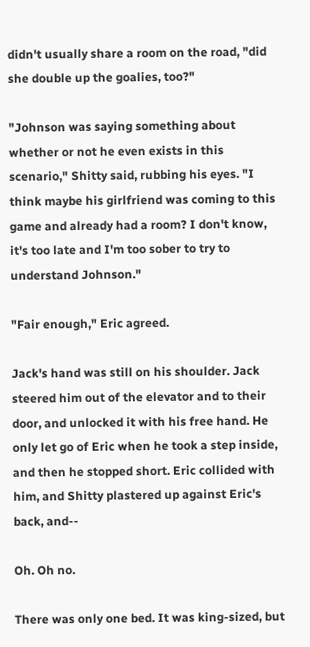didn't usually share a room on the road, "did she double up the goalies, too?"

"Johnson was saying something about whether or not he even exists in this scenario," Shitty said, rubbing his eyes. "I think maybe his girlfriend was coming to this game and already had a room? I don't know, it's too late and I'm too sober to try to understand Johnson."

"Fair enough," Eric agreed.

Jack's hand was still on his shoulder. Jack steered him out of the elevator and to their door, and unlocked it with his free hand. He only let go of Eric when he took a step inside, and then he stopped short. Eric collided with him, and Shitty plastered up against Eric's back, and--

Oh. Oh no.

There was only one bed. It was king-sized, but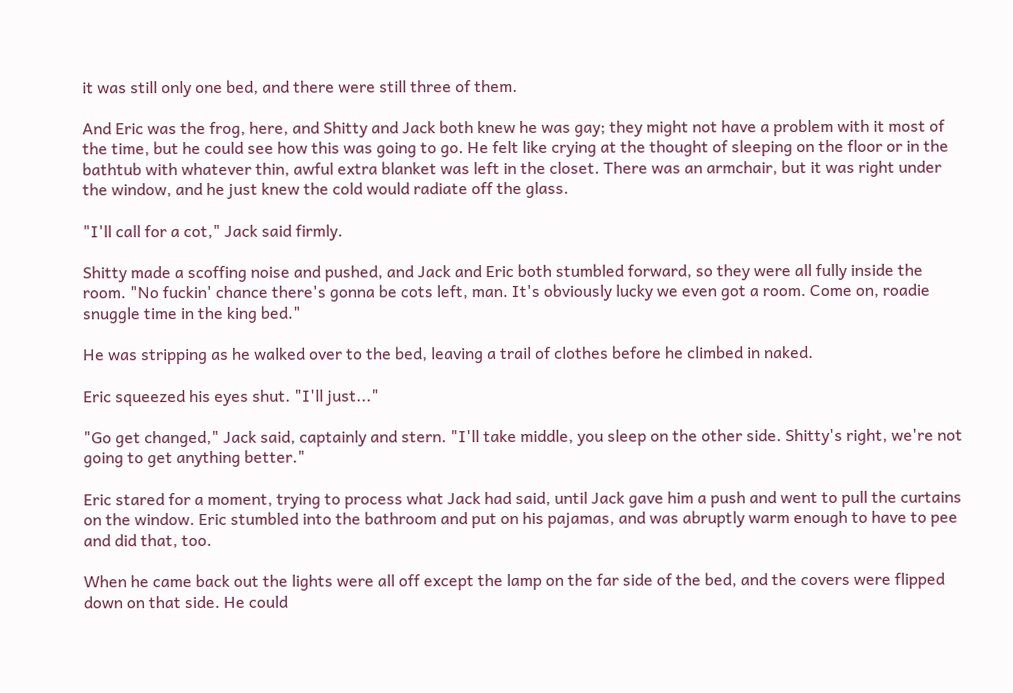it was still only one bed, and there were still three of them.

And Eric was the frog, here, and Shitty and Jack both knew he was gay; they might not have a problem with it most of the time, but he could see how this was going to go. He felt like crying at the thought of sleeping on the floor or in the bathtub with whatever thin, awful extra blanket was left in the closet. There was an armchair, but it was right under the window, and he just knew the cold would radiate off the glass.

"I'll call for a cot," Jack said firmly.

Shitty made a scoffing noise and pushed, and Jack and Eric both stumbled forward, so they were all fully inside the room. "No fuckin' chance there's gonna be cots left, man. It's obviously lucky we even got a room. Come on, roadie snuggle time in the king bed."

He was stripping as he walked over to the bed, leaving a trail of clothes before he climbed in naked.

Eric squeezed his eyes shut. "I'll just..."

"Go get changed," Jack said, captainly and stern. "I'll take middle, you sleep on the other side. Shitty's right, we're not going to get anything better."

Eric stared for a moment, trying to process what Jack had said, until Jack gave him a push and went to pull the curtains on the window. Eric stumbled into the bathroom and put on his pajamas, and was abruptly warm enough to have to pee and did that, too.

When he came back out the lights were all off except the lamp on the far side of the bed, and the covers were flipped down on that side. He could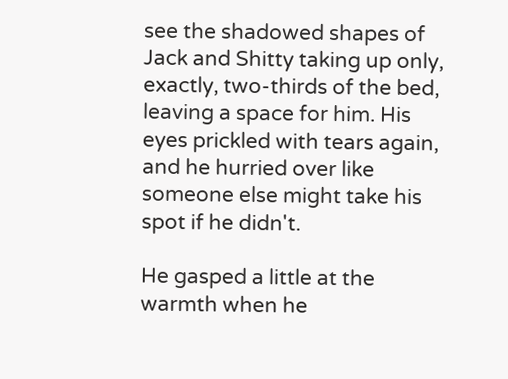see the shadowed shapes of Jack and Shitty taking up only, exactly, two-thirds of the bed, leaving a space for him. His eyes prickled with tears again, and he hurried over like someone else might take his spot if he didn't.

He gasped a little at the warmth when he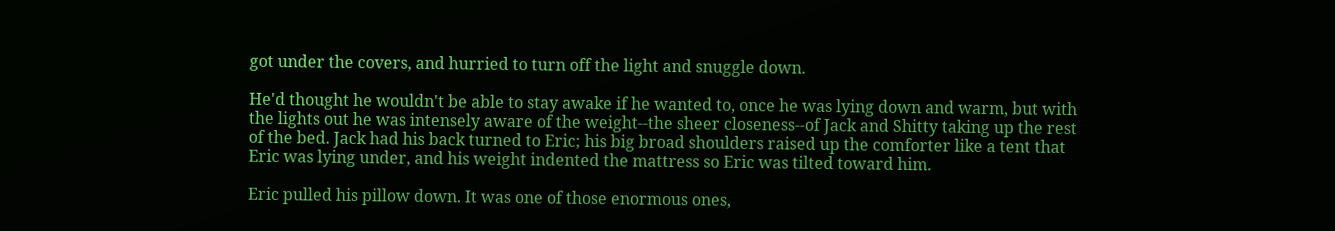got under the covers, and hurried to turn off the light and snuggle down.

He'd thought he wouldn't be able to stay awake if he wanted to, once he was lying down and warm, but with the lights out he was intensely aware of the weight--the sheer closeness--of Jack and Shitty taking up the rest of the bed. Jack had his back turned to Eric; his big broad shoulders raised up the comforter like a tent that Eric was lying under, and his weight indented the mattress so Eric was tilted toward him.

Eric pulled his pillow down. It was one of those enormous ones,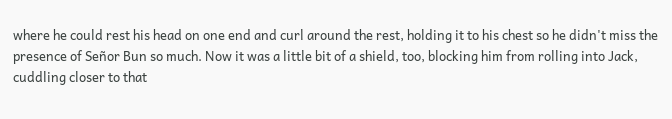where he could rest his head on one end and curl around the rest, holding it to his chest so he didn't miss the presence of Señor Bun so much. Now it was a little bit of a shield, too, blocking him from rolling into Jack, cuddling closer to that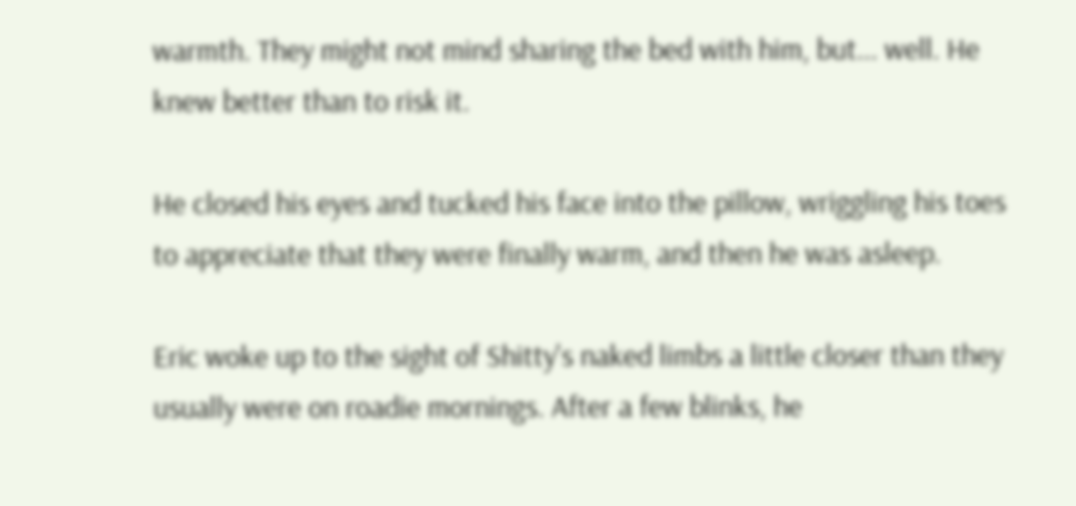warmth. They might not mind sharing the bed with him, but... well. He knew better than to risk it.

He closed his eyes and tucked his face into the pillow, wriggling his toes to appreciate that they were finally warm, and then he was asleep.

Eric woke up to the sight of Shitty's naked limbs a little closer than they usually were on roadie mornings. After a few blinks, he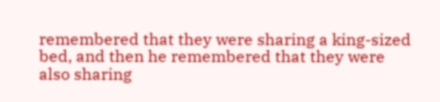remembered that they were sharing a king-sized bed, and then he remembered that they were also sharing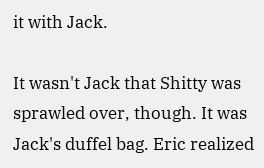it with Jack.

It wasn't Jack that Shitty was sprawled over, though. It was Jack's duffel bag. Eric realized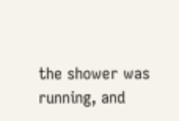the shower was running, and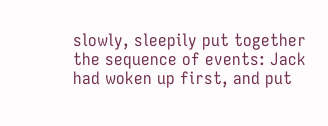slowly, sleepily put together the sequence of events: Jack had woken up first, and put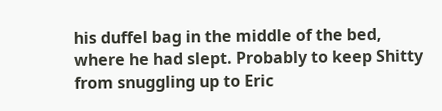his duffel bag in the middle of the bed, where he had slept. Probably to keep Shitty from snuggling up to Eric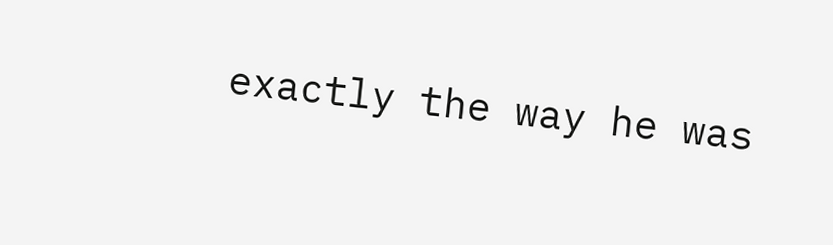exactly the way he was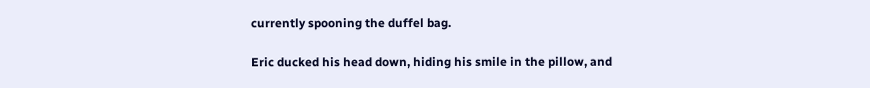currently spooning the duffel bag.

Eric ducked his head down, hiding his smile in the pillow, and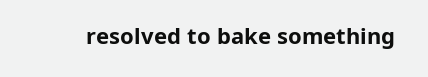resolved to bake something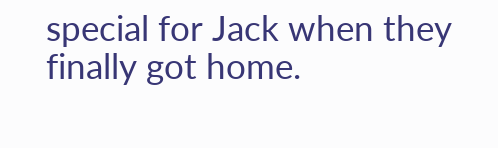special for Jack when they finally got home.